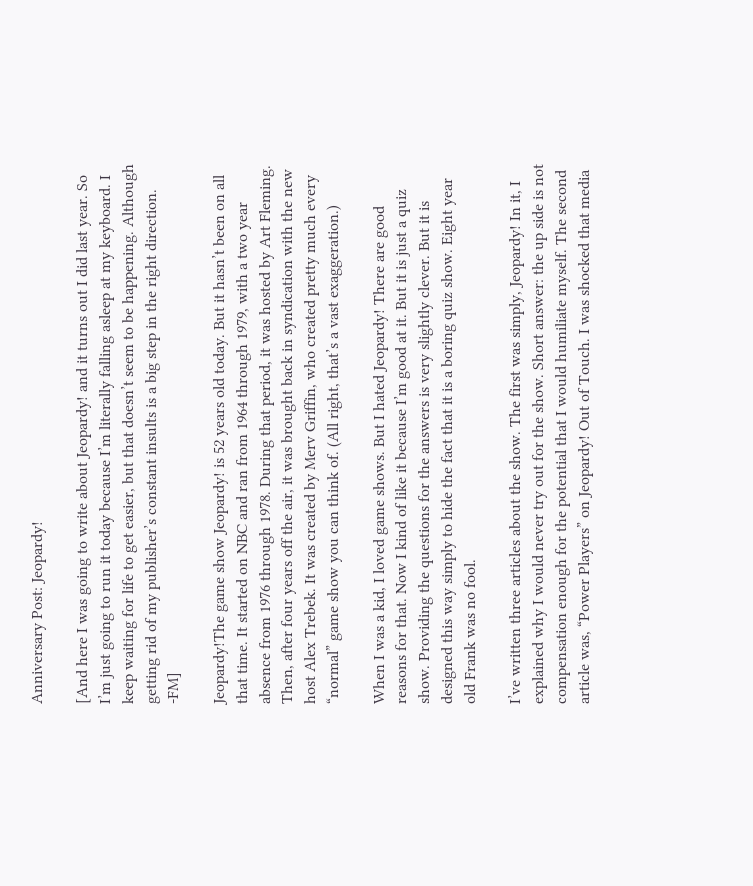Anniversary Post: Jeopardy!

[And here I was going to write about Jeopardy! and it turns out I did last year. So I’m just going to run it today because I’m literally falling asleep at my keyboard. I keep waiting for life to get easier, but that doesn’t seem to be happening. Although getting rid of my publisher’s constant insults is a big step in the right direction. -FM]

Jeopardy!The game show Jeopardy! is 52 years old today. But it hasn’t been on all that time. It started on NBC and ran from 1964 through 1979, with a two year absence from 1976 through 1978. During that period, it was hosted by Art Fleming. Then, after four years off the air, it was brought back in syndication with the new host Alex Trebek. It was created by Merv Griffin, who created pretty much every “normal” game show you can think of. (All right, that’s a vast exaggeration.)

When I was a kid, I loved game shows. But I hated Jeopardy! There are good reasons for that. Now I kind of like it because I’m good at it. But it is just a quiz show. Providing the questions for the answers is very slightly clever. But it is designed this way simply to hide the fact that it is a boring quiz show. Eight year old Frank was no fool.

I’ve written three articles about the show. The first was simply, Jeopardy! In it, I explained why I would never try out for the show. Short answer: the up side is not compensation enough for the potential that I would humiliate myself. The second article was, “Power Players” on Jeopardy! Out of Touch. I was shocked that media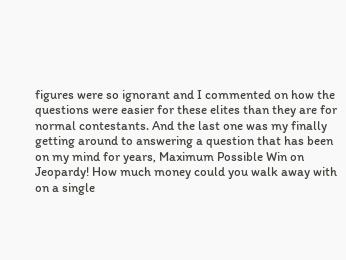figures were so ignorant and I commented on how the questions were easier for these elites than they are for normal contestants. And the last one was my finally getting around to answering a question that has been on my mind for years, Maximum Possible Win on Jeopardy! How much money could you walk away with on a single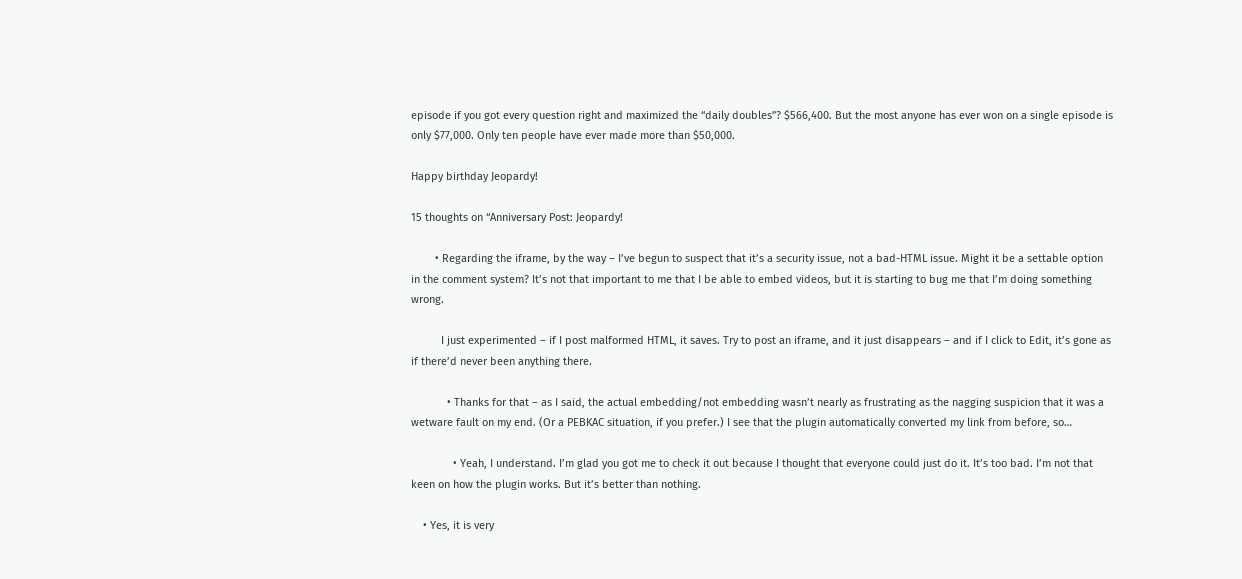episode if you got every question right and maximized the “daily doubles”? $566,400. But the most anyone has ever won on a single episode is only $77,000. Only ten people have ever made more than $50,000.

Happy birthday Jeopardy!

15 thoughts on “Anniversary Post: Jeopardy!

        • Regarding the iframe, by the way – I’ve begun to suspect that it’s a security issue, not a bad-HTML issue. Might it be a settable option in the comment system? It’s not that important to me that I be able to embed videos, but it is starting to bug me that I’m doing something wrong.

          I just experimented – if I post malformed HTML, it saves. Try to post an iframe, and it just disappears – and if I click to Edit, it’s gone as if there’d never been anything there.

            • Thanks for that – as I said, the actual embedding/not embedding wasn’t nearly as frustrating as the nagging suspicion that it was a wetware fault on my end. (Or a PEBKAC situation, if you prefer.) I see that the plugin automatically converted my link from before, so…

              • Yeah, I understand. I’m glad you got me to check it out because I thought that everyone could just do it. It’s too bad. I’m not that keen on how the plugin works. But it’s better than nothing.

    • Yes, it is very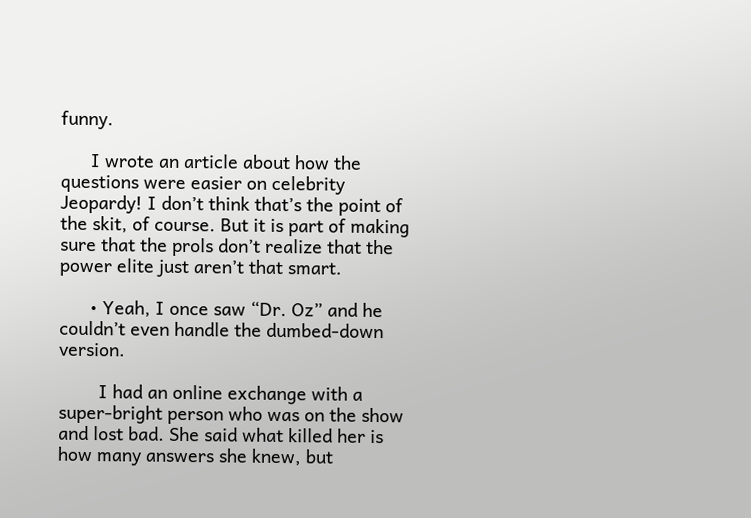funny.

      I wrote an article about how the questions were easier on celebrity Jeopardy! I don’t think that’s the point of the skit, of course. But it is part of making sure that the prols don’t realize that the power elite just aren’t that smart.

      • Yeah, I once saw “Dr. Oz” and he couldn’t even handle the dumbed-down version.

        I had an online exchange with a super-bright person who was on the show and lost bad. She said what killed her is how many answers she knew, but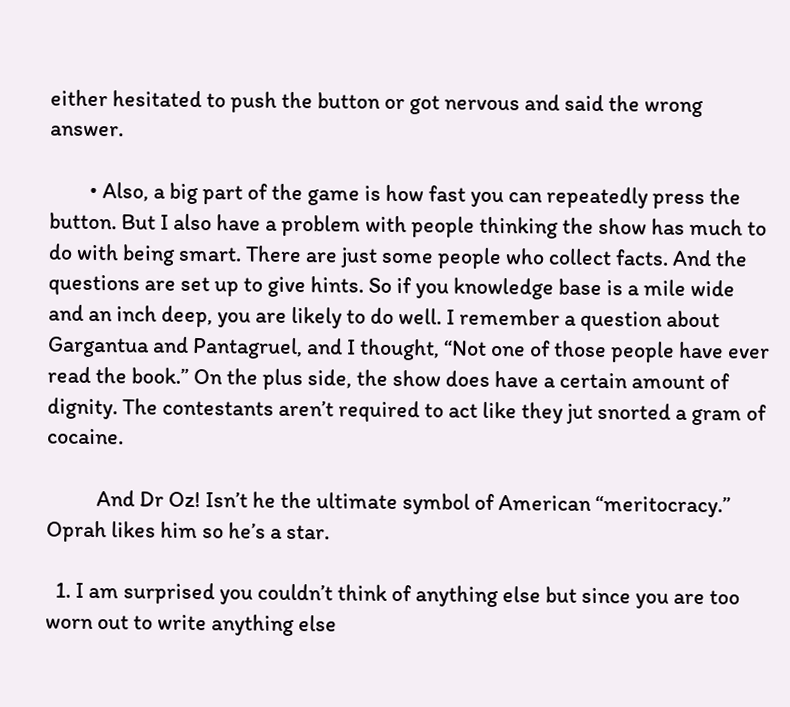either hesitated to push the button or got nervous and said the wrong answer.

        • Also, a big part of the game is how fast you can repeatedly press the button. But I also have a problem with people thinking the show has much to do with being smart. There are just some people who collect facts. And the questions are set up to give hints. So if you knowledge base is a mile wide and an inch deep, you are likely to do well. I remember a question about Gargantua and Pantagruel, and I thought, “Not one of those people have ever read the book.” On the plus side, the show does have a certain amount of dignity. The contestants aren’t required to act like they jut snorted a gram of cocaine.

          And Dr Oz! Isn’t he the ultimate symbol of American “meritocracy.” Oprah likes him so he’s a star.

  1. I am surprised you couldn’t think of anything else but since you are too worn out to write anything else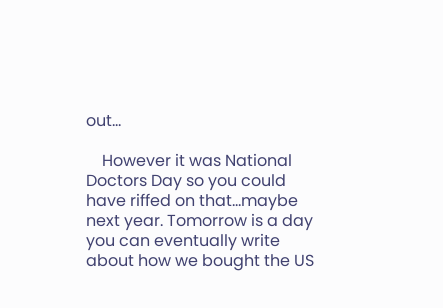out…

    However it was National Doctors Day so you could have riffed on that…maybe next year. Tomorrow is a day you can eventually write about how we bought the US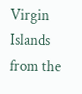Virgin Islands from the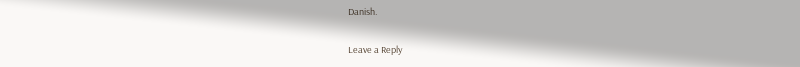Danish.

Leave a Reply